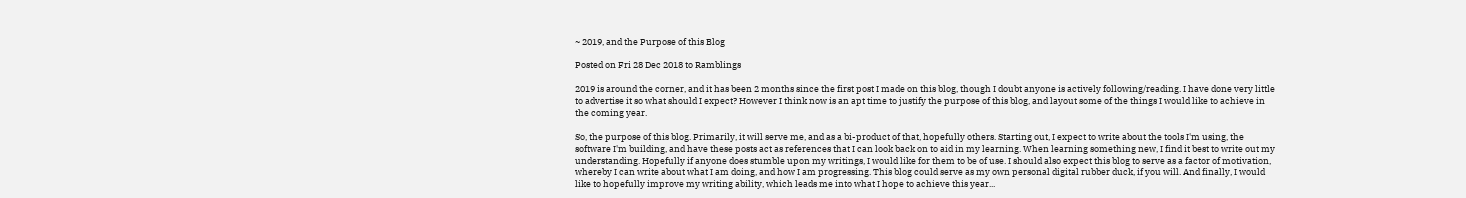~ 2019, and the Purpose of this Blog

Posted on Fri 28 Dec 2018 to Ramblings

2019 is around the corner, and it has been 2 months since the first post I made on this blog, though I doubt anyone is actively following/reading. I have done very little to advertise it so what should I expect? However I think now is an apt time to justify the purpose of this blog, and layout some of the things I would like to achieve in the coming year.

So, the purpose of this blog. Primarily, it will serve me, and as a bi-product of that, hopefully others. Starting out, I expect to write about the tools I'm using, the software I'm building, and have these posts act as references that I can look back on to aid in my learning. When learning something new, I find it best to write out my understanding. Hopefully if anyone does stumble upon my writings, I would like for them to be of use. I should also expect this blog to serve as a factor of motivation, whereby I can write about what I am doing, and how I am progressing. This blog could serve as my own personal digital rubber duck, if you will. And finally, I would like to hopefully improve my writing ability, which leads me into what I hope to achieve this year...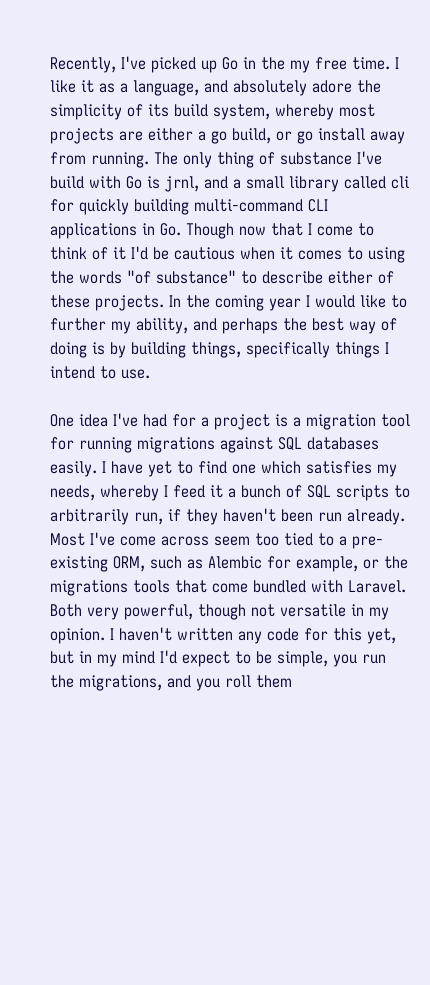Recently, I've picked up Go in the my free time. I like it as a language, and absolutely adore the simplicity of its build system, whereby most projects are either a go build, or go install away from running. The only thing of substance I've build with Go is jrnl, and a small library called cli for quickly building multi-command CLI applications in Go. Though now that I come to think of it I'd be cautious when it comes to using the words "of substance" to describe either of these projects. In the coming year I would like to further my ability, and perhaps the best way of doing is by building things, specifically things I intend to use.

One idea I've had for a project is a migration tool for running migrations against SQL databases easily. I have yet to find one which satisfies my needs, whereby I feed it a bunch of SQL scripts to arbitrarily run, if they haven't been run already. Most I've come across seem too tied to a pre-existing ORM, such as Alembic for example, or the migrations tools that come bundled with Laravel. Both very powerful, though not versatile in my opinion. I haven't written any code for this yet, but in my mind I'd expect to be simple, you run the migrations, and you roll them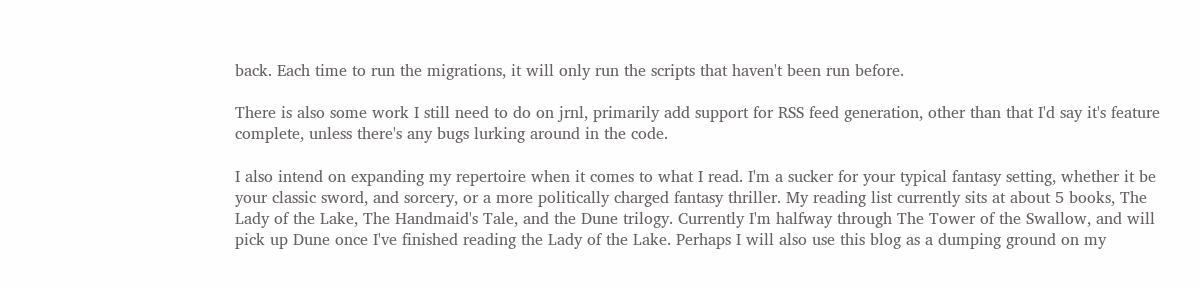back. Each time to run the migrations, it will only run the scripts that haven't been run before.

There is also some work I still need to do on jrnl, primarily add support for RSS feed generation, other than that I'd say it's feature complete, unless there's any bugs lurking around in the code.

I also intend on expanding my repertoire when it comes to what I read. I'm a sucker for your typical fantasy setting, whether it be your classic sword, and sorcery, or a more politically charged fantasy thriller. My reading list currently sits at about 5 books, The Lady of the Lake, The Handmaid's Tale, and the Dune trilogy. Currently I'm halfway through The Tower of the Swallow, and will pick up Dune once I've finished reading the Lady of the Lake. Perhaps I will also use this blog as a dumping ground on my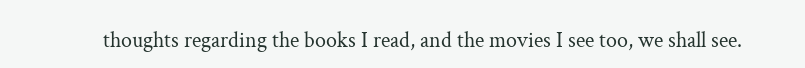thoughts regarding the books I read, and the movies I see too, we shall see.